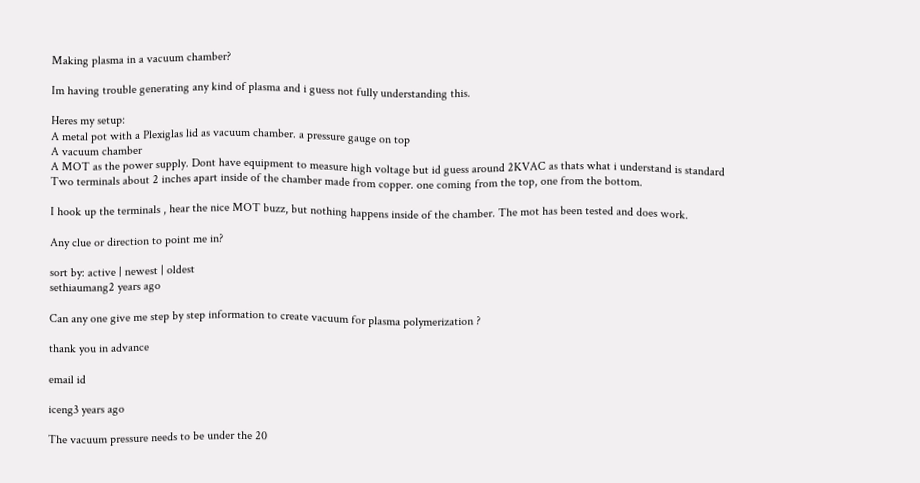Making plasma in a vacuum chamber?

Im having trouble generating any kind of plasma and i guess not fully understanding this.

Heres my setup:
A metal pot with a Plexiglas lid as vacuum chamber. a pressure gauge on top
A vacuum chamber
A MOT as the power supply. Dont have equipment to measure high voltage but id guess around 2KVAC as thats what i understand is standard
Two terminals about 2 inches apart inside of the chamber made from copper. one coming from the top, one from the bottom.

I hook up the terminals , hear the nice MOT buzz, but nothing happens inside of the chamber. The mot has been tested and does work.

Any clue or direction to point me in?

sort by: active | newest | oldest
sethiaumang2 years ago

Can any one give me step by step information to create vacuum for plasma polymerization ?

thank you in advance

email id

iceng3 years ago

The vacuum pressure needs to be under the 20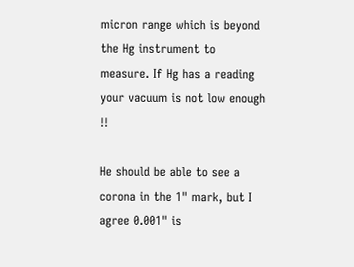micron range which is beyond the Hg instrument to measure. If Hg has a reading your vacuum is not low enough !!

He should be able to see a corona in the 1" mark, but I agree 0.001" is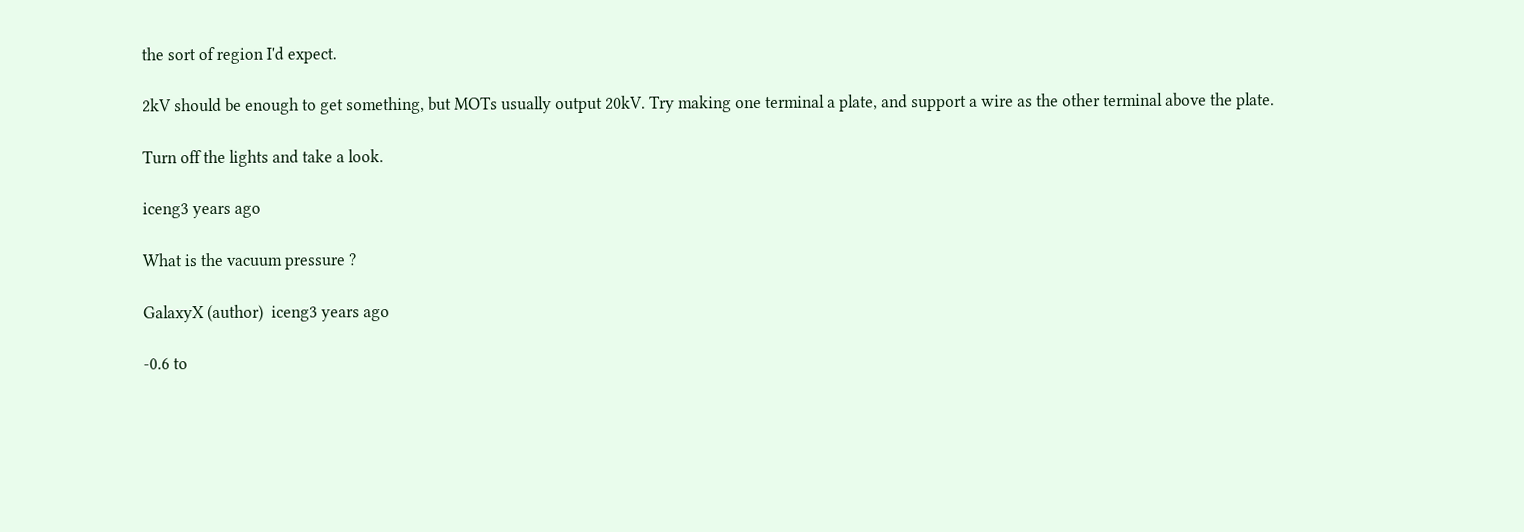the sort of region I'd expect.

2kV should be enough to get something, but MOTs usually output 20kV. Try making one terminal a plate, and support a wire as the other terminal above the plate.

Turn off the lights and take a look.

iceng3 years ago

What is the vacuum pressure ?

GalaxyX (author)  iceng3 years ago

-0.6 to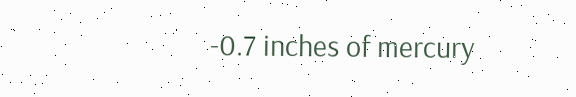-0.7 inches of mercury